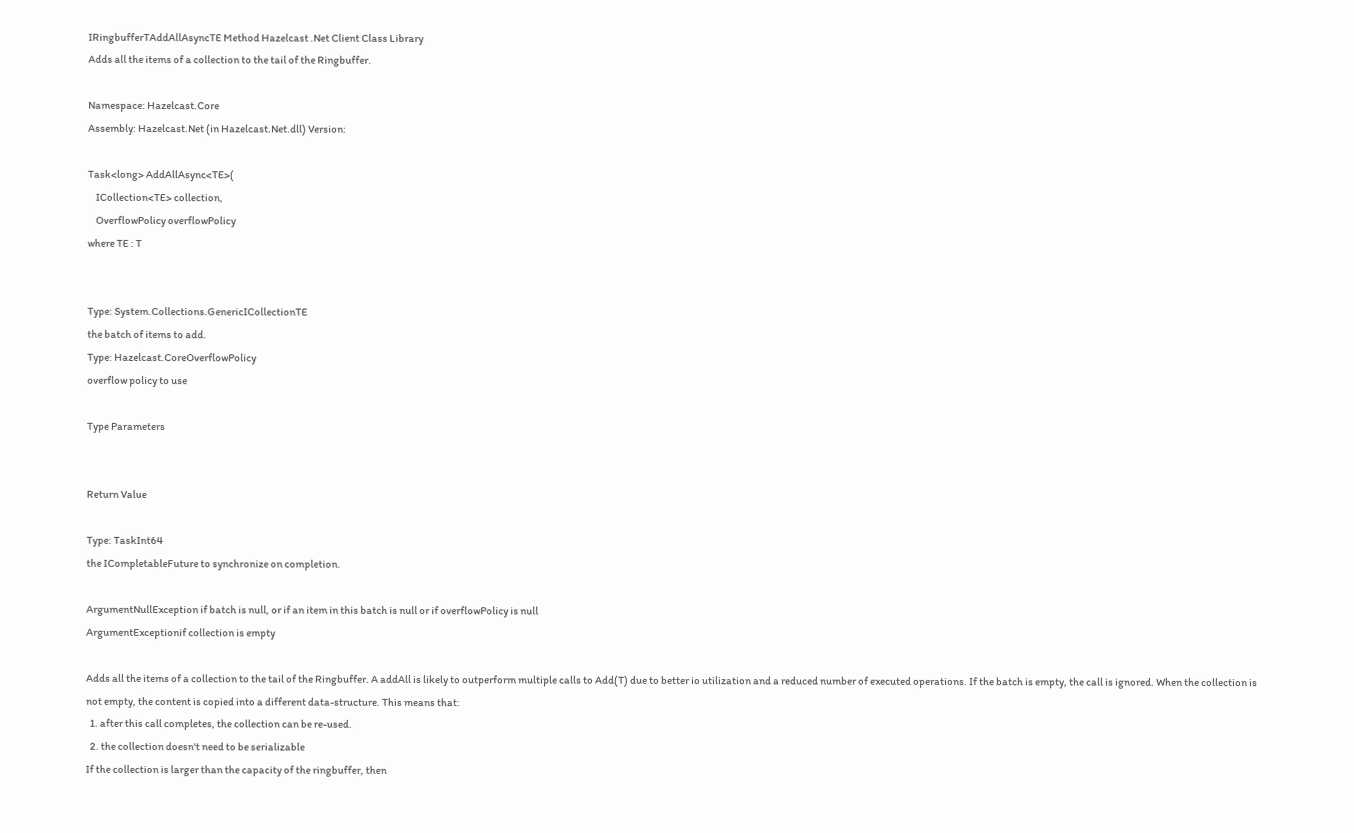IRingbufferTAddAllAsyncTE Method Hazelcast .Net Client Class Library
Adds all the items of a collection to the tail of the Ringbuffer.

Namespace: Hazelcast.Core
Assembly: Hazelcast.Net (in Hazelcast.Net.dll) Version:

Task<long> AddAllAsync<TE>(
    ICollection<TE> collection,
    OverflowPolicy overflowPolicy
where TE : T


Type: System.Collections.GenericICollectionTE
the batch of items to add.
Type: Hazelcast.CoreOverflowPolicy
overflow policy to use

Type Parameters


Return Value

Type: TaskInt64
the ICompletableFuture to synchronize on completion.

ArgumentNullException if batch is null, or if an item in this batch is null or if overflowPolicy is null
ArgumentExceptionif collection is empty

Adds all the items of a collection to the tail of the Ringbuffer. A addAll is likely to outperform multiple calls to Add(T) due to better io utilization and a reduced number of executed operations. If the batch is empty, the call is ignored. When the collection is not empty, the content is copied into a different data-structure. This means that:
  1. after this call completes, the collection can be re-used.
  2. the collection doesn't need to be serializable
If the collection is larger than the capacity of the ringbuffer, then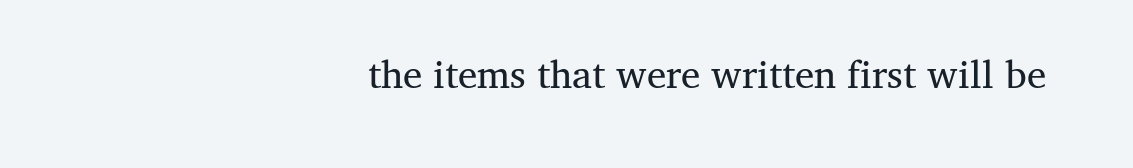the items that were written first will be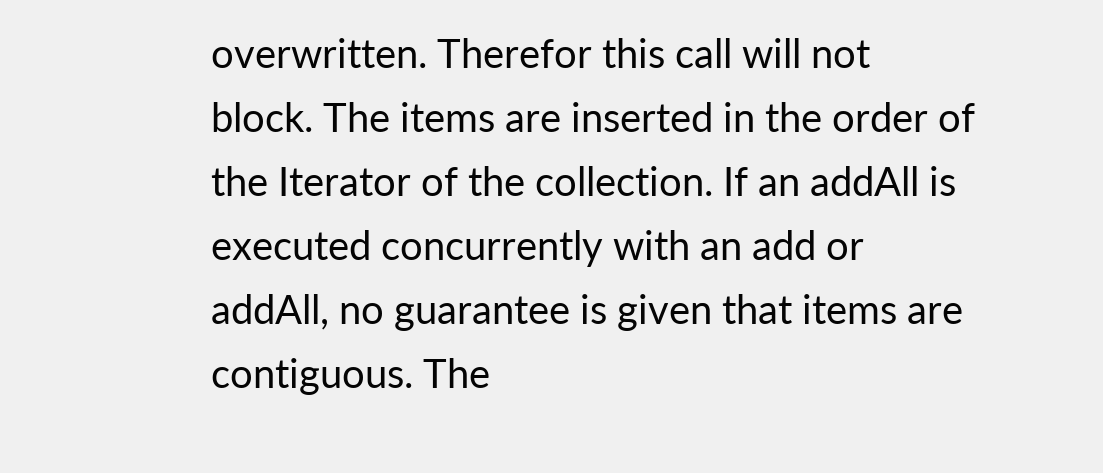overwritten. Therefor this call will not block. The items are inserted in the order of the Iterator of the collection. If an addAll is executed concurrently with an add or addAll, no guarantee is given that items are contiguous. The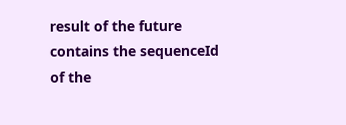result of the future contains the sequenceId of the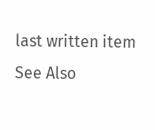last written item
See Also